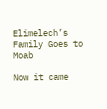Elimelech’s Family Goes to Moab

Now it came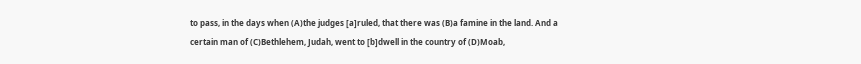to pass, in the days when (A)the judges [a]ruled, that there was (B)a famine in the land. And a certain man of (C)Bethlehem, Judah, went to [b]dwell in the country of (D)Moab,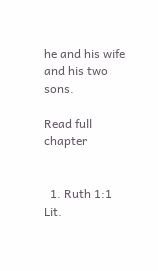he and his wife and his two sons.

Read full chapter


  1. Ruth 1:1 Lit.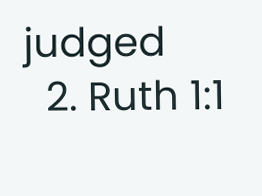judged
  2. Ruth 1:1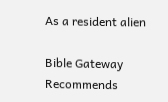As a resident alien

Bible Gateway Recommends